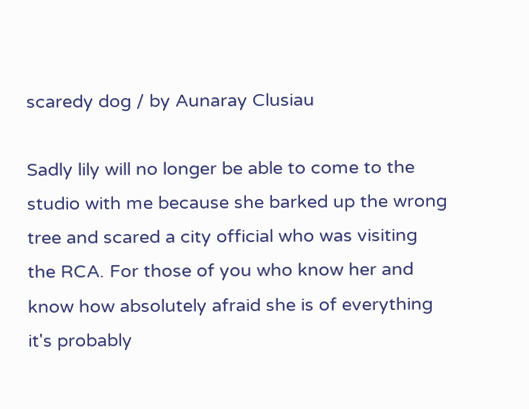scaredy dog / by Aunaray Clusiau

Sadly lily will no longer be able to come to the studio with me because she barked up the wrong tree and scared a city official who was visiting the RCA. For those of you who know her and know how absolutely afraid she is of everything it's probably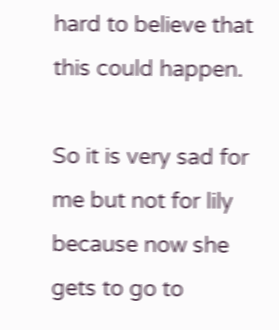hard to believe that this could happen.

So it is very sad for me but not for lily because now she gets to go to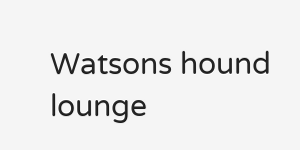Watsons hound lounge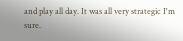and play all day. It was all very strategic I'm sure.